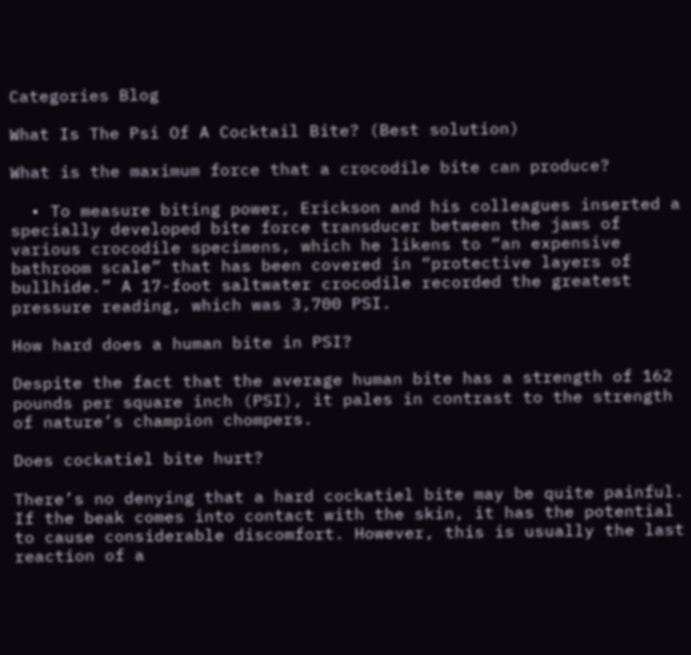Categories Blog

What Is The Psi Of A Cocktail Bite? (Best solution)

What is the maximum force that a crocodile bite can produce?

  • To measure biting power, Erickson and his colleagues inserted a specially developed bite force transducer between the jaws of various crocodile specimens, which he likens to “an expensive bathroom scale” that has been covered in “protective layers of bullhide.” A 17-foot saltwater crocodile recorded the greatest pressure reading, which was 3,700 PSI.

How hard does a human bite in PSI?

Despite the fact that the average human bite has a strength of 162 pounds per square inch (PSI), it pales in contrast to the strength of nature’s champion chompers.

Does cockatiel bite hurt?

There’s no denying that a hard cockatiel bite may be quite painful. If the beak comes into contact with the skin, it has the potential to cause considerable discomfort. However, this is usually the last reaction of a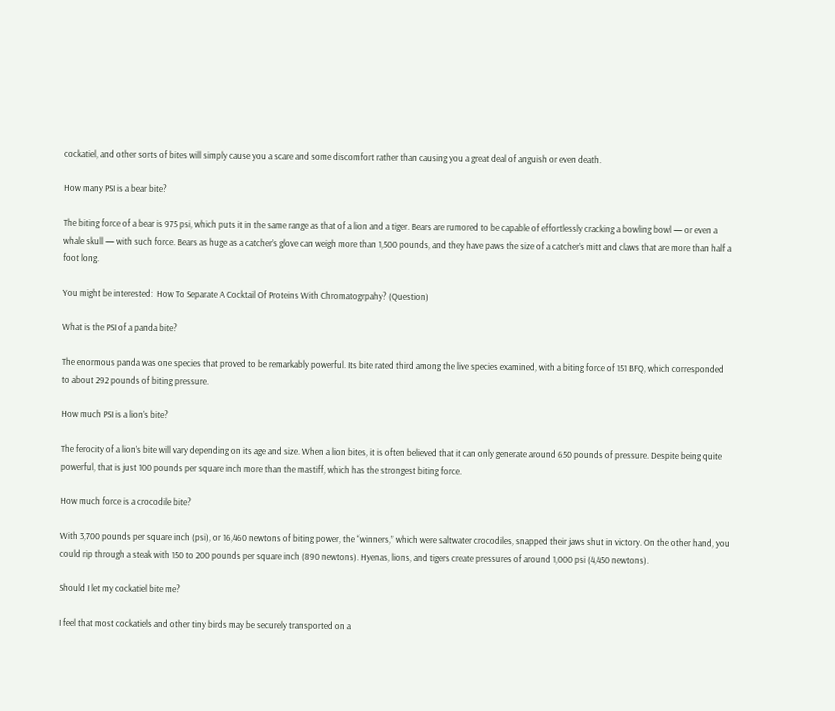cockatiel, and other sorts of bites will simply cause you a scare and some discomfort rather than causing you a great deal of anguish or even death.

How many PSI is a bear bite?

The biting force of a bear is 975 psi, which puts it in the same range as that of a lion and a tiger. Bears are rumored to be capable of effortlessly cracking a bowling bowl — or even a whale skull — with such force. Bears as huge as a catcher’s glove can weigh more than 1,500 pounds, and they have paws the size of a catcher’s mitt and claws that are more than half a foot long.

You might be interested:  How To Separate A Cocktail Of Proteins With Chromatogrpahy? (Question)

What is the PSI of a panda bite?

The enormous panda was one species that proved to be remarkably powerful. Its bite rated third among the live species examined, with a biting force of 151 BFQ, which corresponded to about 292 pounds of biting pressure.

How much PSI is a lion’s bite?

The ferocity of a lion’s bite will vary depending on its age and size. When a lion bites, it is often believed that it can only generate around 650 pounds of pressure. Despite being quite powerful, that is just 100 pounds per square inch more than the mastiff, which has the strongest biting force.

How much force is a crocodile bite?

With 3,700 pounds per square inch (psi), or 16,460 newtons of biting power, the “winners,” which were saltwater crocodiles, snapped their jaws shut in victory. On the other hand, you could rip through a steak with 150 to 200 pounds per square inch (890 newtons). Hyenas, lions, and tigers create pressures of around 1,000 psi (4,450 newtons).

Should I let my cockatiel bite me?

I feel that most cockatiels and other tiny birds may be securely transported on a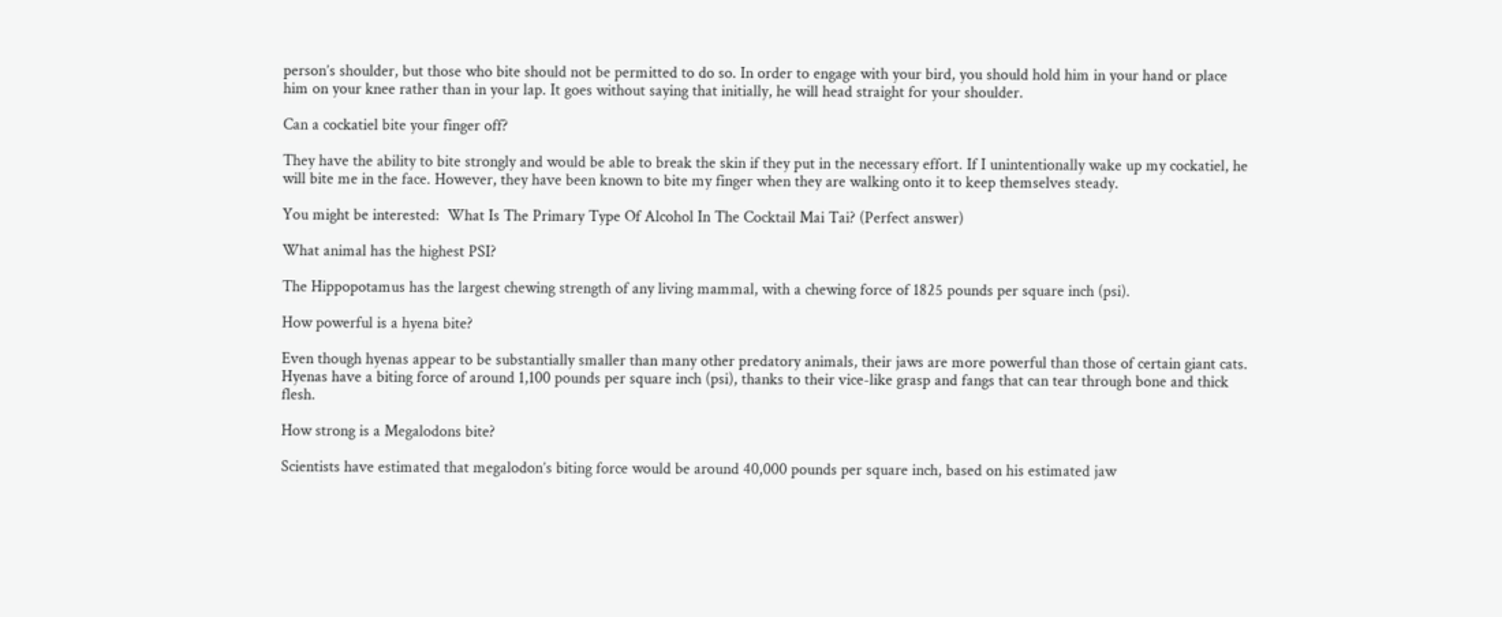person’s shoulder, but those who bite should not be permitted to do so. In order to engage with your bird, you should hold him in your hand or place him on your knee rather than in your lap. It goes without saying that initially, he will head straight for your shoulder.

Can a cockatiel bite your finger off?

They have the ability to bite strongly and would be able to break the skin if they put in the necessary effort. If I unintentionally wake up my cockatiel, he will bite me in the face. However, they have been known to bite my finger when they are walking onto it to keep themselves steady.

You might be interested:  What Is The Primary Type Of Alcohol In The Cocktail Mai Tai? (Perfect answer)

What animal has the highest PSI?

The Hippopotamus has the largest chewing strength of any living mammal, with a chewing force of 1825 pounds per square inch (psi).

How powerful is a hyena bite?

Even though hyenas appear to be substantially smaller than many other predatory animals, their jaws are more powerful than those of certain giant cats. Hyenas have a biting force of around 1,100 pounds per square inch (psi), thanks to their vice-like grasp and fangs that can tear through bone and thick flesh.

How strong is a Megalodons bite?

Scientists have estimated that megalodon’s biting force would be around 40,000 pounds per square inch, based on his estimated jaw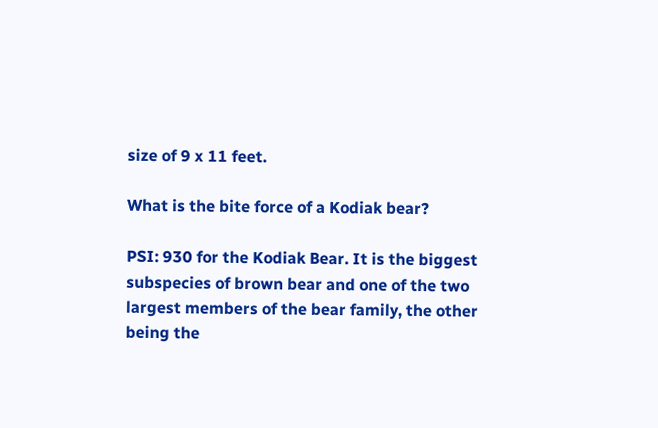size of 9 x 11 feet.

What is the bite force of a Kodiak bear?

PSI: 930 for the Kodiak Bear. It is the biggest subspecies of brown bear and one of the two largest members of the bear family, the other being the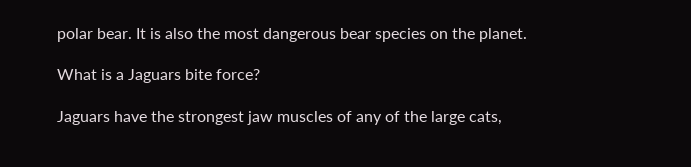polar bear. It is also the most dangerous bear species on the planet.

What is a Jaguars bite force?

Jaguars have the strongest jaw muscles of any of the large cats,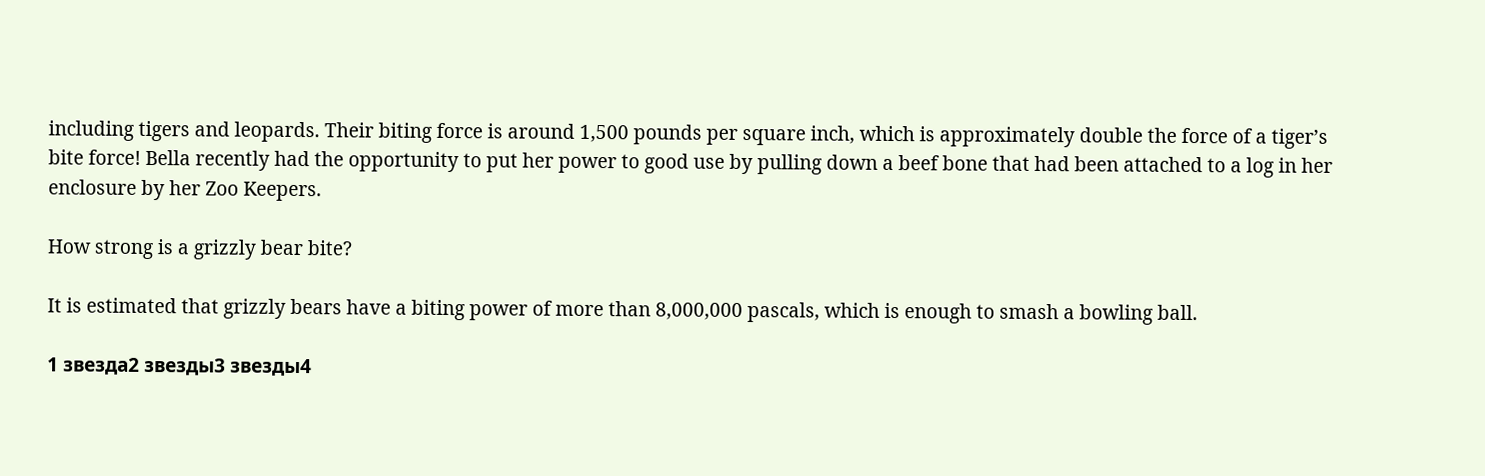including tigers and leopards. Their biting force is around 1,500 pounds per square inch, which is approximately double the force of a tiger’s bite force! Bella recently had the opportunity to put her power to good use by pulling down a beef bone that had been attached to a log in her enclosure by her Zoo Keepers.

How strong is a grizzly bear bite?

It is estimated that grizzly bears have a biting power of more than 8,000,000 pascals, which is enough to smash a bowling ball.

1 звезда2 звезды3 звезды4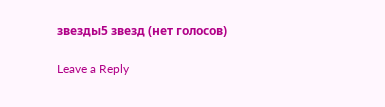звезды5 звезд (нет голосов)

Leave a Reply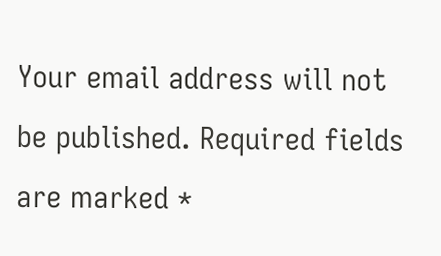Your email address will not be published. Required fields are marked *